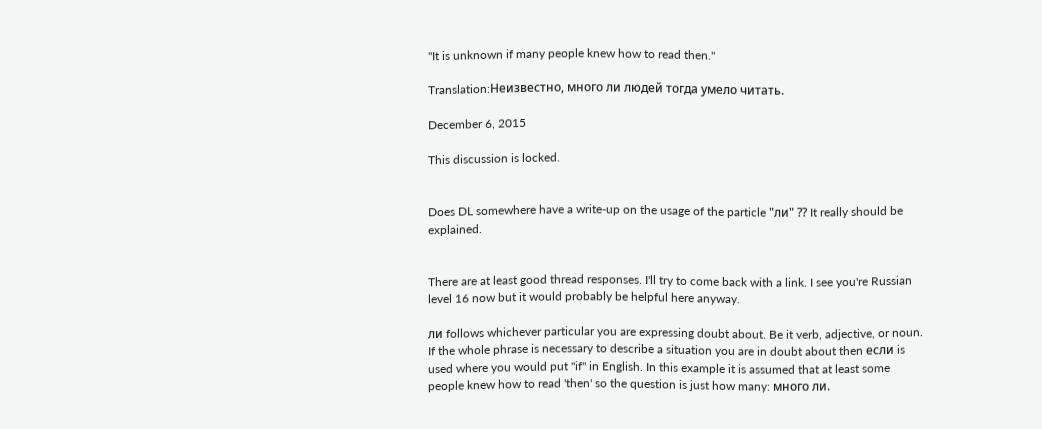"It is unknown if many people knew how to read then."

Translation:Неизвестно, много ли людей тогда умело читать.

December 6, 2015

This discussion is locked.


Does DL somewhere have a write-up on the usage of the particle "ли" ?? It really should be explained.


There are at least good thread responses. I'll try to come back with a link. I see you're Russian level 16 now but it would probably be helpful here anyway.

ли follows whichever particular you are expressing doubt about. Be it verb, adjective, or noun. If the whole phrase is necessary to describe a situation you are in doubt about then если is used where you would put "if" in English. In this example it is assumed that at least some people knew how to read 'then' so the question is just how many: много ли.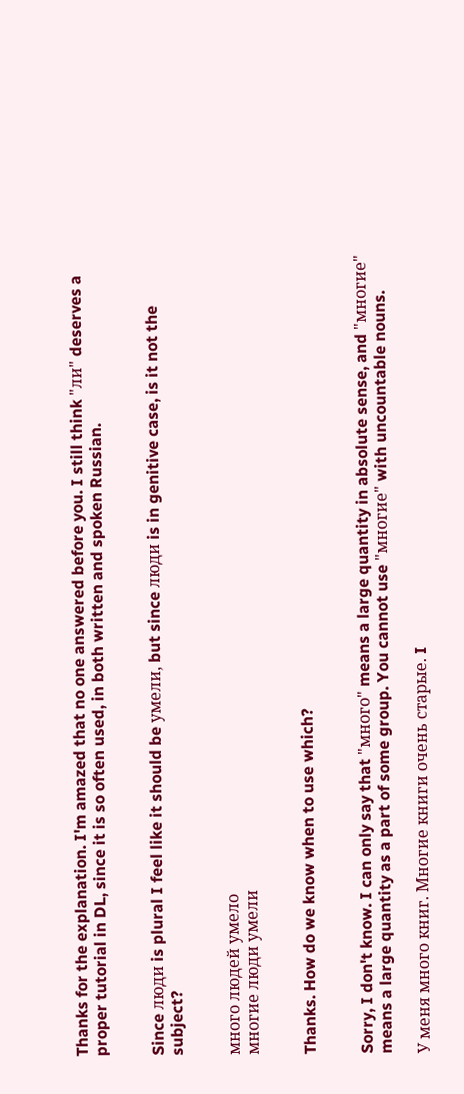Thanks for the explanation. I'm amazed that no one answered before you. I still think "ли" deserves a proper tutorial in DL, since it is so often used, in both written and spoken Russian.


Since люди is plural I feel like it should be умели, but since люди is in genitive case, is it not the subject?


много людей умело
многие люди умели


Thanks. How do we know when to use which?


Sorry, I don't know. I can only say that "много" means a large quantity in absolute sense, and "многие" means a large quantity as a part of some group. You cannot use "многие" with uncountable nouns.

У меня много книг. Многие книги очень старые. I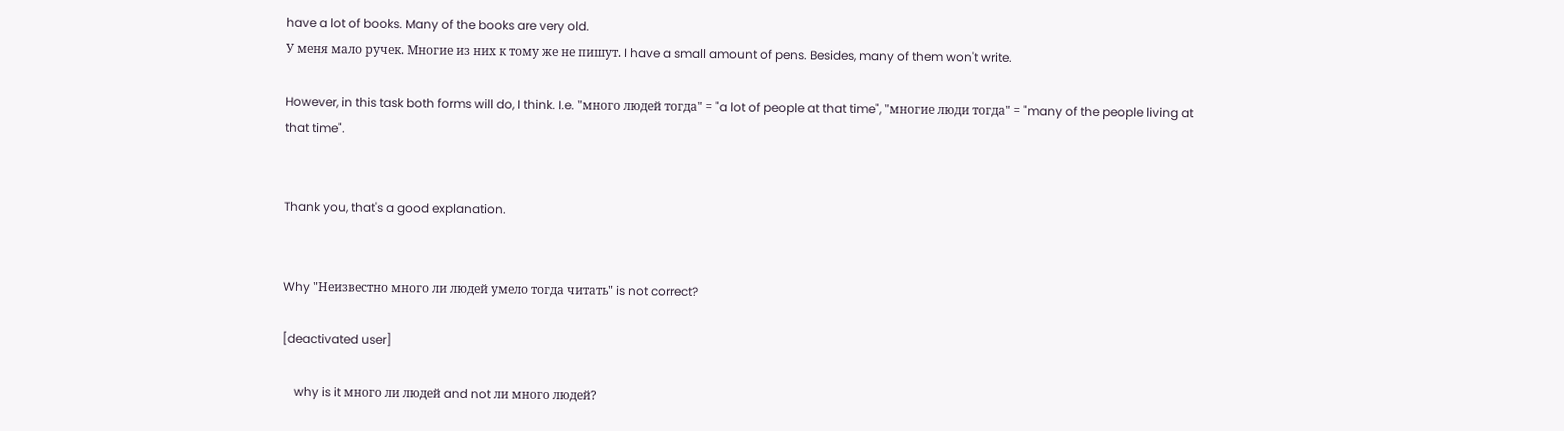have a lot of books. Many of the books are very old.
У меня мало ручек. Многие из них к тому же не пишут. I have a small amount of pens. Besides, many of them won't write.

However, in this task both forms will do, I think. I.e. "много людей тогда" = "a lot of people at that time", "многие люди тогда" = "many of the people living at that time".


Thank you, that's a good explanation.


Why "Неизвестно много ли людей умело тогда читать" is not correct?

[deactivated user]

    why is it много ли людей and not ли много людей?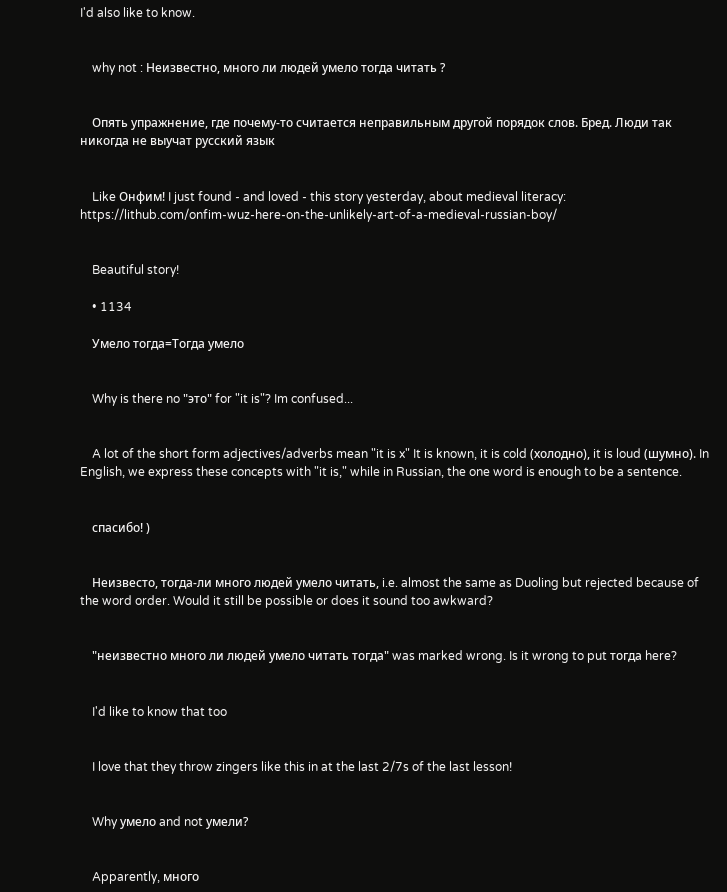I'd also like to know.


    why not : Неизвестно, много ли людей умело тогда читать ?


    Опять упражнение, где почему-то считается неправильным другой порядок слов. Бред. Люди так никогда не выучат русский язык


    Like Онфим! I just found - and loved - this story yesterday, about medieval literacy: https://lithub.com/onfim-wuz-here-on-the-unlikely-art-of-a-medieval-russian-boy/


    Beautiful story!

    • 1134

    Умело тогда=Тогда умело


    Why is there no "это" for "it is"? Im confused...


    A lot of the short form adjectives/adverbs mean "it is x" It is known, it is cold (холодно), it is loud (шумно). In English, we express these concepts with "it is," while in Russian, the one word is enough to be a sentence.


    спасибо! )


    Неизвесто, тогда-ли много людей умело читать, i.e. almost the same as Duoling but rejected because of the word order. Would it still be possible or does it sound too awkward?


    "неизвестно много ли людей умело читать тогда" was marked wrong. Is it wrong to put тогда here?


    I'd like to know that too


    I love that they throw zingers like this in at the last 2/7s of the last lesson!


    Why умело and not умели?


    Apparently, много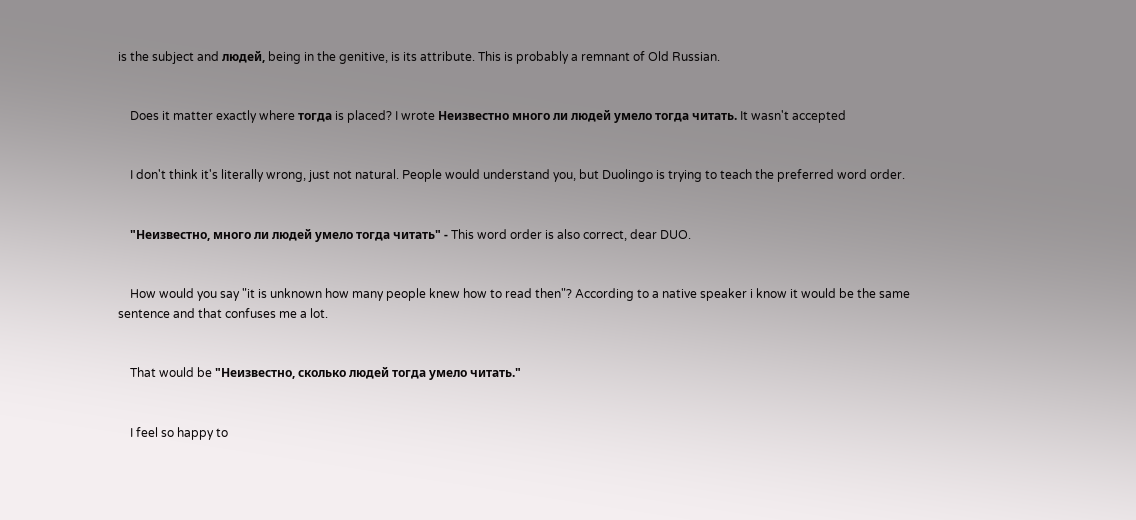is the subject and людей, being in the genitive, is its attribute. This is probably a remnant of Old Russian.


    Does it matter exactly where тогда is placed? I wrote Неизвестно много ли людей умело тогда читать. It wasn't accepted


    I don't think it's literally wrong, just not natural. People would understand you, but Duolingo is trying to teach the preferred word order.


    "Неизвестно, много ли людей умело тогда читать" - This word order is also correct, dear DUO.


    How would you say "it is unknown how many people knew how to read then"? According to a native speaker i know it would be the same sentence and that confuses me a lot.


    That would be "Неизвестно, сколько людей тогда умело читать."


    I feel so happy to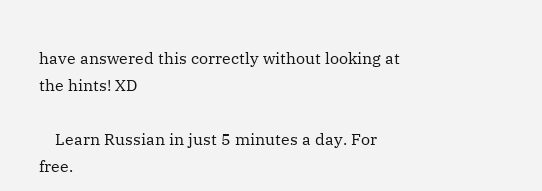have answered this correctly without looking at the hints! XD

    Learn Russian in just 5 minutes a day. For free.